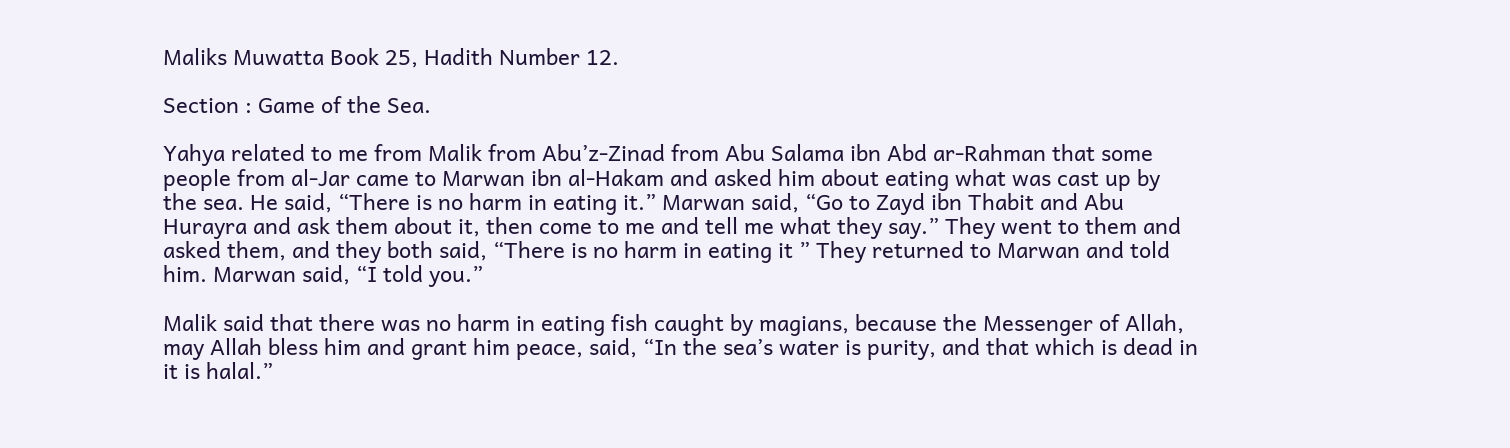Maliks Muwatta Book 25, Hadith Number 12.

Section : Game of the Sea.

Yahya related to me from Malik from Abu’z-Zinad from Abu Salama ibn Abd ar-Rahman that some people from al-Jar came to Marwan ibn al-Hakam and asked him about eating what was cast up by the sea. He said, “There is no harm in eating it.” Marwan said, “Go to Zayd ibn Thabit and Abu Hurayra and ask them about it, then come to me and tell me what they say.” They went to them and asked them, and they both said, “There is no harm in eating it ” They returned to Marwan and told him. Marwan said, “I told you.”

Malik said that there was no harm in eating fish caught by magians, because the Messenger of Allah, may Allah bless him and grant him peace, said, “In the sea’s water is purity, and that which is dead in it is halal.”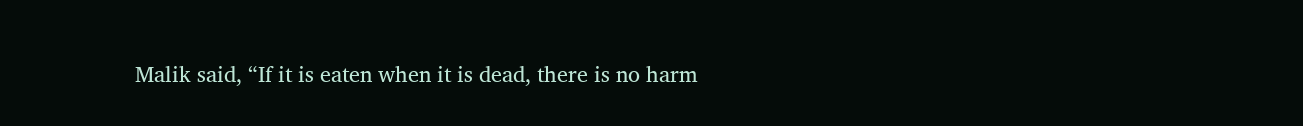Malik said, “If it is eaten when it is dead, there is no harm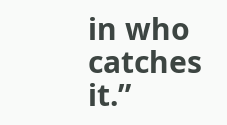in who catches it.”